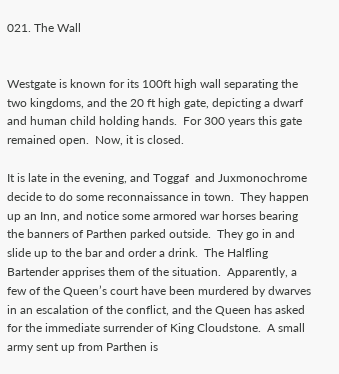021. The Wall


Westgate is known for its 100ft high wall separating the two kingdoms, and the 20 ft high gate, depicting a dwarf and human child holding hands.  For 300 years this gate remained open.  Now, it is closed.

It is late in the evening, and Toggaf  and Juxmonochrome decide to do some reconnaissance in town.  They happen up an Inn, and notice some armored war horses bearing the banners of Parthen parked outside.  They go in and slide up to the bar and order a drink.  The Halfling Bartender apprises them of the situation.  Apparently, a few of the Queen’s court have been murdered by dwarves in an escalation of the conflict, and the Queen has asked for the immediate surrender of King Cloudstone.  A small army sent up from Parthen is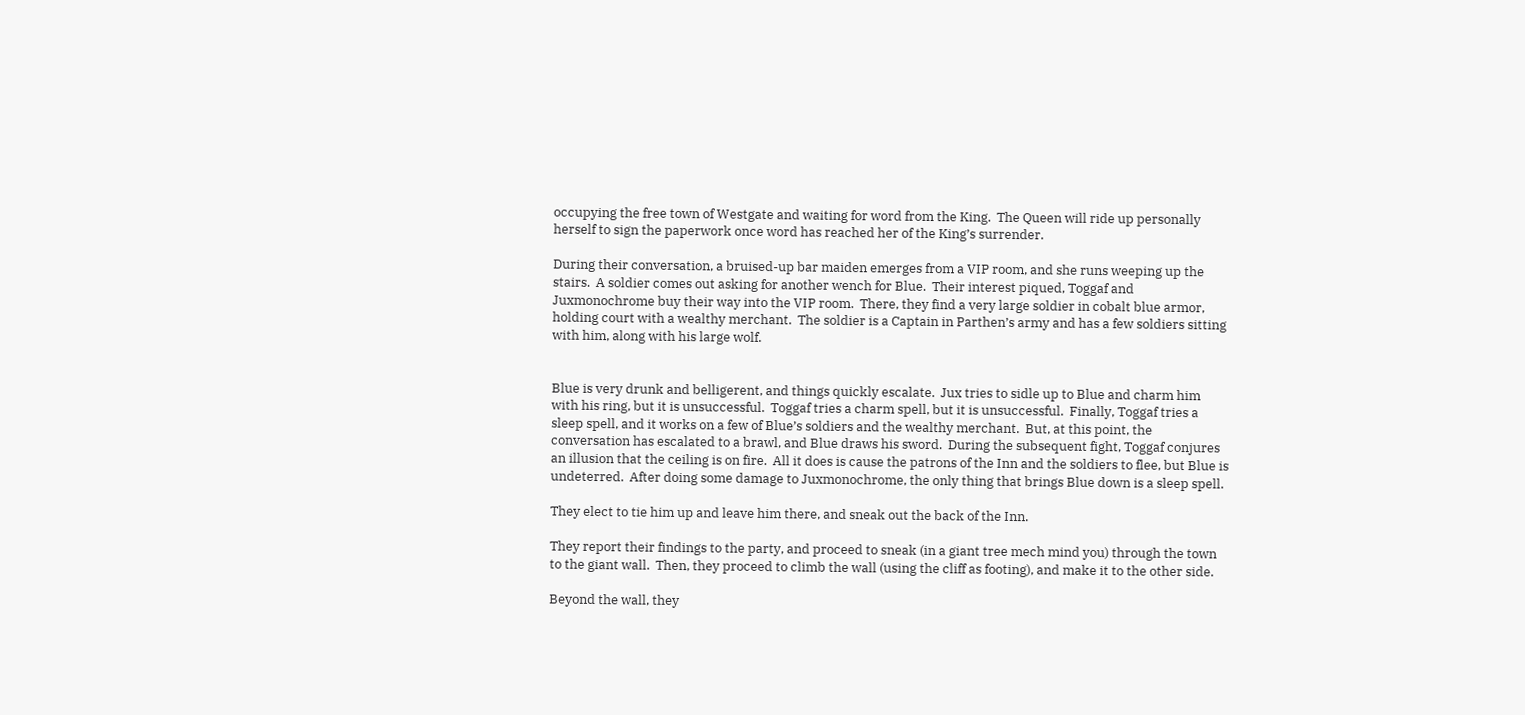occupying the free town of Westgate and waiting for word from the King.  The Queen will ride up personally herself to sign the paperwork once word has reached her of the King’s surrender.

During their conversation, a bruised-up bar maiden emerges from a VIP room, and she runs weeping up the stairs.  A soldier comes out asking for another wench for Blue.  Their interest piqued, Toggaf and Juxmonochrome buy their way into the VIP room.  There, they find a very large soldier in cobalt blue armor, holding court with a wealthy merchant.  The soldier is a Captain in Parthen’s army and has a few soldiers sitting with him, along with his large wolf.


Blue is very drunk and belligerent, and things quickly escalate.  Jux tries to sidle up to Blue and charm him with his ring, but it is unsuccessful.  Toggaf tries a charm spell, but it is unsuccessful.  Finally, Toggaf tries a sleep spell, and it works on a few of Blue’s soldiers and the wealthy merchant.  But, at this point, the conversation has escalated to a brawl, and Blue draws his sword.  During the subsequent fight, Toggaf conjures an illusion that the ceiling is on fire.  All it does is cause the patrons of the Inn and the soldiers to flee, but Blue is undeterred.  After doing some damage to Juxmonochrome, the only thing that brings Blue down is a sleep spell.

They elect to tie him up and leave him there, and sneak out the back of the Inn.

They report their findings to the party, and proceed to sneak (in a giant tree mech mind you) through the town to the giant wall.  Then, they proceed to climb the wall (using the cliff as footing), and make it to the other side.

Beyond the wall, they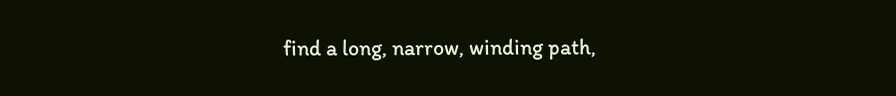find a long, narrow, winding path,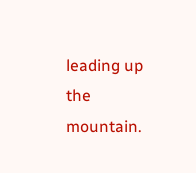leading up the mountain.